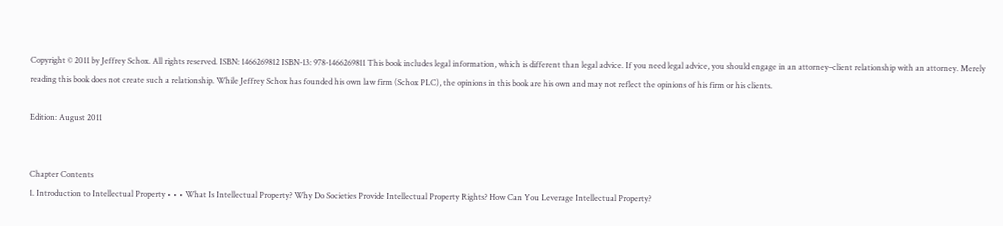Copyright © 2011 by Jeffrey Schox. All rights reserved. ISBN: 1466269812 ISBN-13: 978-1466269811 This book includes legal information, which is different than legal advice. If you need legal advice, you should engage in an attorney–client relationship with an attorney. Merely reading this book does not create such a relationship. While Jeffrey Schox has founded his own law firm (Schox PLC), the opinions in this book are his own and may not reflect the opinions of his firm or his clients.

Edition: August 2011


Chapter Contents
1. Introduction to Intellectual Property • • • What Is Intellectual Property? Why Do Societies Provide Intellectual Property Rights? How Can You Leverage Intellectual Property?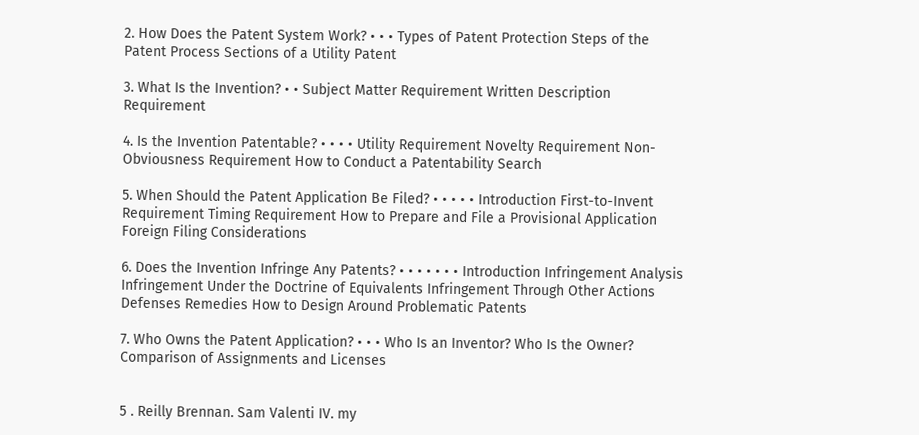2. How Does the Patent System Work? • • • Types of Patent Protection Steps of the Patent Process Sections of a Utility Patent

3. What Is the Invention? • • Subject Matter Requirement Written Description Requirement

4. Is the Invention Patentable? • • • • Utility Requirement Novelty Requirement Non-Obviousness Requirement How to Conduct a Patentability Search

5. When Should the Patent Application Be Filed? • • • • • Introduction First-to-Invent Requirement Timing Requirement How to Prepare and File a Provisional Application Foreign Filing Considerations

6. Does the Invention Infringe Any Patents? • • • • • • • Introduction Infringement Analysis Infringement Under the Doctrine of Equivalents Infringement Through Other Actions Defenses Remedies How to Design Around Problematic Patents

7. Who Owns the Patent Application? • • • Who Is an Inventor? Who Is the Owner? Comparison of Assignments and Licenses


5 . Reilly Brennan. Sam Valenti IV. my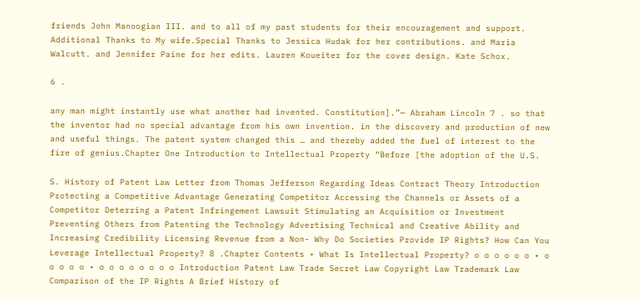friends John Manoogian III. and to all of my past students for their encouragement and support. Additional Thanks to My wife.Special Thanks to Jessica Hudak for her contributions. and Maria Walcutt. and Jennifer Paine for her edits. Lauren Koueiter for the cover design. Kate Schox.

6 .

any man might instantly use what another had invented. Constitution].”— Abraham Lincoln 7 . so that the inventor had no special advantage from his own invention. in the discovery and production of new and useful things. The patent system changed this … and thereby added the fuel of interest to the fire of genius.Chapter One Introduction to Intellectual Property “Before [the adoption of the U.S.

S. History of Patent Law Letter from Thomas Jefferson Regarding Ideas Contract Theory Introduction Protecting a Competitive Advantage Generating Competitor Accessing the Channels or Assets of a Competitor Deterring a Patent Infringement Lawsuit Stimulating an Acquisition or Investment Preventing Others from Patenting the Technology Advertising Technical and Creative Ability and Increasing Credibility Licensing Revenue from a Non- Why Do Societies Provide IP Rights? How Can You Leverage Intellectual Property? 8 .Chapter Contents • What Is Intellectual Property? o o o o o o • o o o o o • o o o o o o o o Introduction Patent Law Trade Secret Law Copyright Law Trademark Law Comparison of the IP Rights A Brief History of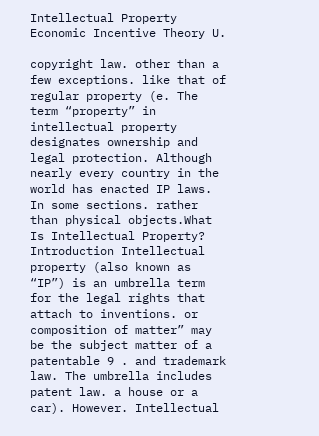Intellectual Property Economic Incentive Theory U.

copyright law. other than a few exceptions. like that of regular property (e. The term “property” in intellectual property designates ownership and legal protection. Although nearly every country in the world has enacted IP laws. In some sections. rather than physical objects.What Is Intellectual Property? Introduction Intellectual property (also known as “IP”) is an umbrella term for the legal rights that attach to inventions. or composition of matter” may be the subject matter of a patentable 9 . and trademark law. The umbrella includes patent law. a house or a car). However. Intellectual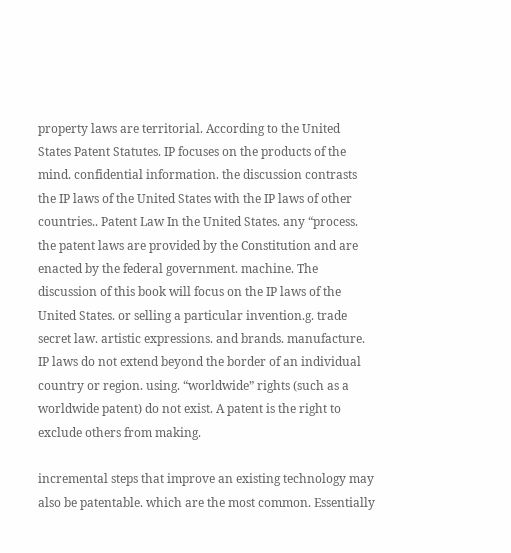property laws are territorial. According to the United States Patent Statutes. IP focuses on the products of the mind. confidential information. the discussion contrasts the IP laws of the United States with the IP laws of other countries.. Patent Law In the United States. any “process. the patent laws are provided by the Constitution and are enacted by the federal government. machine. The discussion of this book will focus on the IP laws of the United States. or selling a particular invention.g. trade secret law. artistic expressions. and brands. manufacture. IP laws do not extend beyond the border of an individual country or region. using. “worldwide” rights (such as a worldwide patent) do not exist. A patent is the right to exclude others from making.

incremental steps that improve an existing technology may also be patentable. which are the most common. Essentially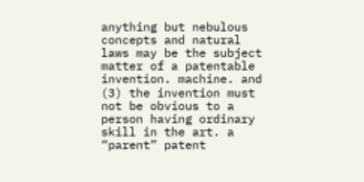anything but nebulous concepts and natural laws may be the subject matter of a patentable invention. machine. and (3) the invention must not be obvious to a person having ordinary skill in the art. a “parent” patent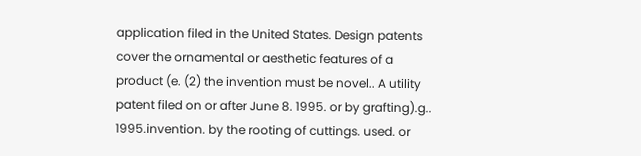application filed in the United States. Design patents cover the ornamental or aesthetic features of a product (e. (2) the invention must be novel.. A utility patent filed on or after June 8. 1995. or by grafting).g.. 1995.invention. by the rooting of cuttings. used. or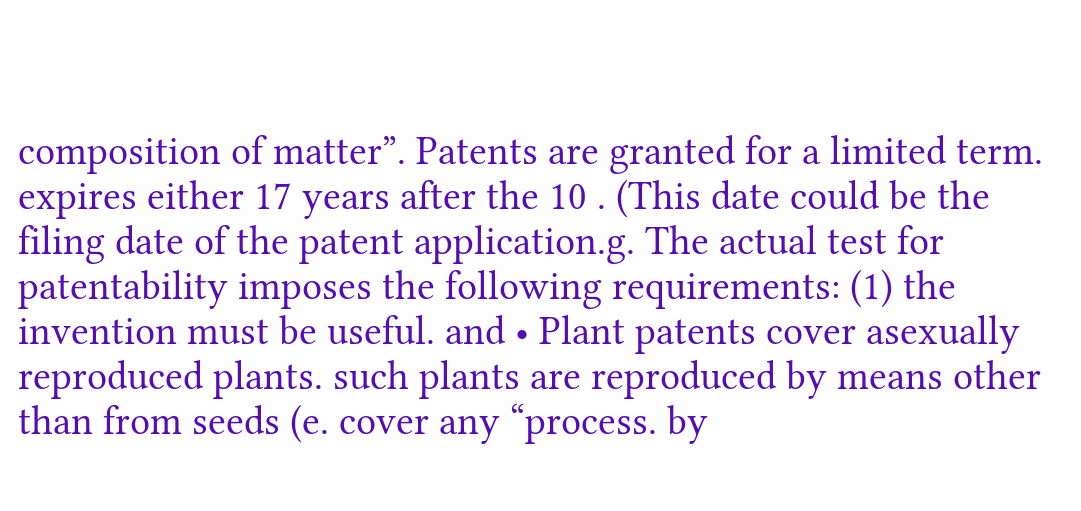composition of matter”. Patents are granted for a limited term. expires either 17 years after the 10 . (This date could be the filing date of the patent application.g. The actual test for patentability imposes the following requirements: (1) the invention must be useful. and • Plant patents cover asexually reproduced plants. such plants are reproduced by means other than from seeds (e. cover any “process. by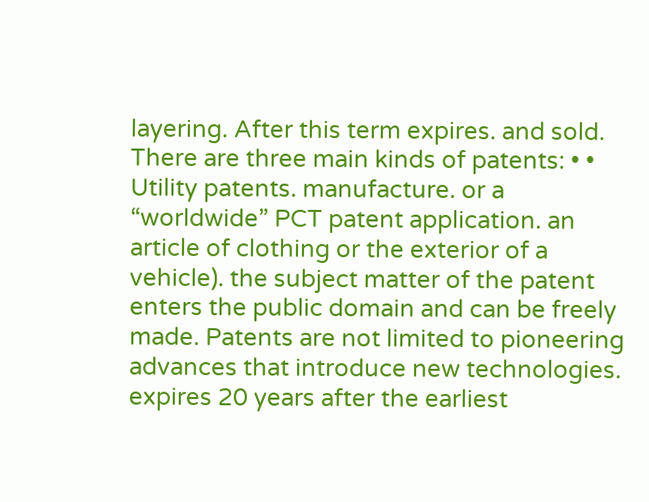layering. After this term expires. and sold. There are three main kinds of patents: • • Utility patents. manufacture. or a “worldwide” PCT patent application. an article of clothing or the exterior of a vehicle). the subject matter of the patent enters the public domain and can be freely made. Patents are not limited to pioneering advances that introduce new technologies. expires 20 years after the earliest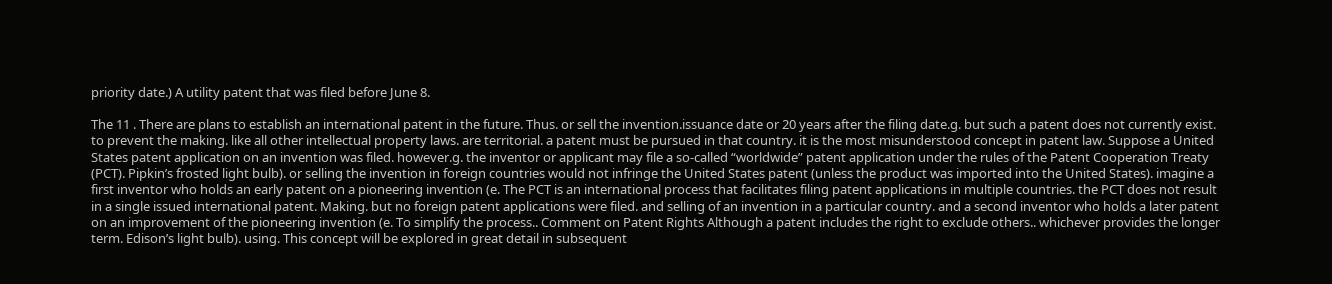priority date.) A utility patent that was filed before June 8.

The 11 . There are plans to establish an international patent in the future. Thus. or sell the invention.issuance date or 20 years after the filing date.g. but such a patent does not currently exist. to prevent the making. like all other intellectual property laws. are territorial. a patent must be pursued in that country. it is the most misunderstood concept in patent law. Suppose a United States patent application on an invention was filed. however.g. the inventor or applicant may file a so-called “worldwide” patent application under the rules of the Patent Cooperation Treaty (PCT). Pipkin’s frosted light bulb). or selling the invention in foreign countries would not infringe the United States patent (unless the product was imported into the United States). imagine a first inventor who holds an early patent on a pioneering invention (e. The PCT is an international process that facilitates filing patent applications in multiple countries. the PCT does not result in a single issued international patent. Making. but no foreign patent applications were filed. and selling of an invention in a particular country. and a second inventor who holds a later patent on an improvement of the pioneering invention (e. To simplify the process.. Comment on Patent Rights Although a patent includes the right to exclude others.. whichever provides the longer term. Edison’s light bulb). using. This concept will be explored in great detail in subsequent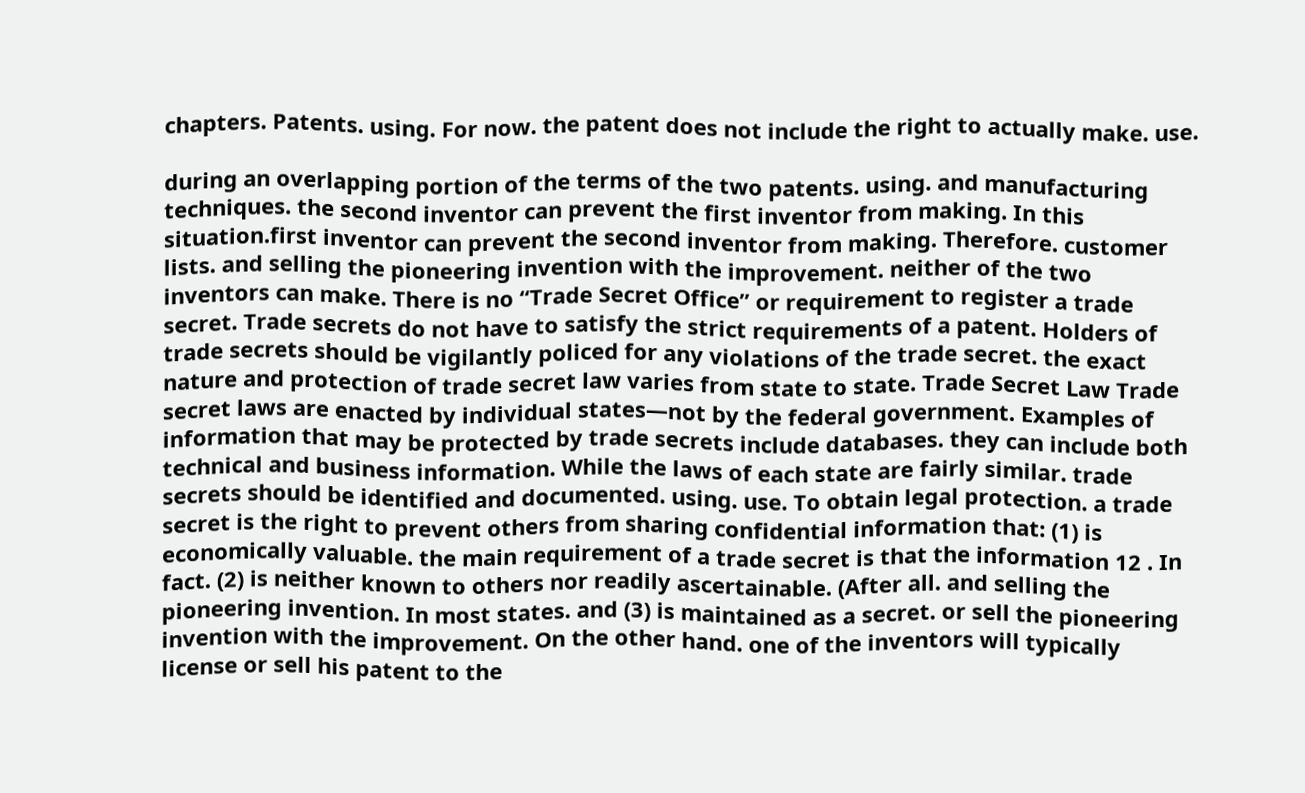chapters. Patents. using. For now. the patent does not include the right to actually make. use.

during an overlapping portion of the terms of the two patents. using. and manufacturing techniques. the second inventor can prevent the first inventor from making. In this situation.first inventor can prevent the second inventor from making. Therefore. customer lists. and selling the pioneering invention with the improvement. neither of the two inventors can make. There is no “Trade Secret Office” or requirement to register a trade secret. Trade secrets do not have to satisfy the strict requirements of a patent. Holders of trade secrets should be vigilantly policed for any violations of the trade secret. the exact nature and protection of trade secret law varies from state to state. Trade Secret Law Trade secret laws are enacted by individual states—not by the federal government. Examples of information that may be protected by trade secrets include databases. they can include both technical and business information. While the laws of each state are fairly similar. trade secrets should be identified and documented. using. use. To obtain legal protection. a trade secret is the right to prevent others from sharing confidential information that: (1) is economically valuable. the main requirement of a trade secret is that the information 12 . In fact. (2) is neither known to others nor readily ascertainable. (After all. and selling the pioneering invention. In most states. and (3) is maintained as a secret. or sell the pioneering invention with the improvement. On the other hand. one of the inventors will typically license or sell his patent to the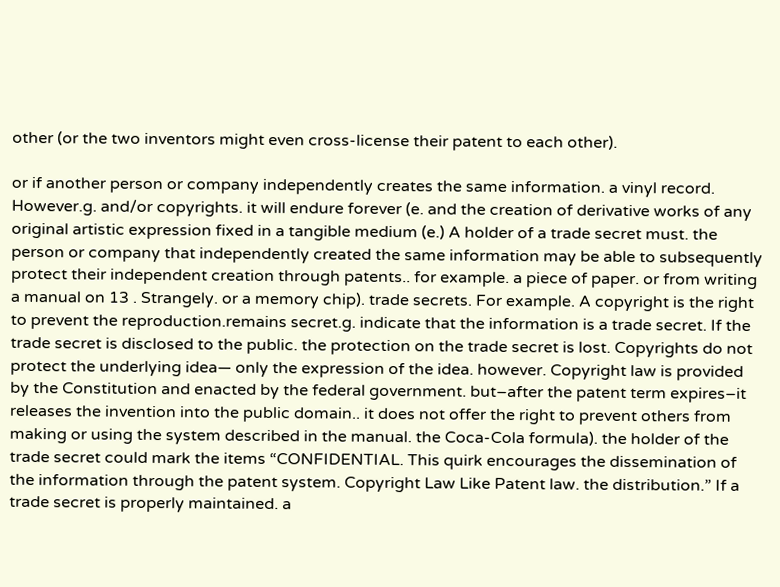other (or the two inventors might even cross-license their patent to each other).

or if another person or company independently creates the same information. a vinyl record. However.g. and/or copyrights. it will endure forever (e. and the creation of derivative works of any original artistic expression fixed in a tangible medium (e.) A holder of a trade secret must. the person or company that independently created the same information may be able to subsequently protect their independent creation through patents.. for example. a piece of paper. or from writing a manual on 13 . Strangely. or a memory chip). trade secrets. For example. A copyright is the right to prevent the reproduction.remains secret.g. indicate that the information is a trade secret. If the trade secret is disclosed to the public. the protection on the trade secret is lost. Copyrights do not protect the underlying idea— only the expression of the idea. however. Copyright law is provided by the Constitution and enacted by the federal government. but–after the patent term expires–it releases the invention into the public domain.. it does not offer the right to prevent others from making or using the system described in the manual. the Coca-Cola formula). the holder of the trade secret could mark the items “CONFIDENTIAL. This quirk encourages the dissemination of the information through the patent system. Copyright Law Like Patent law. the distribution.” If a trade secret is properly maintained. a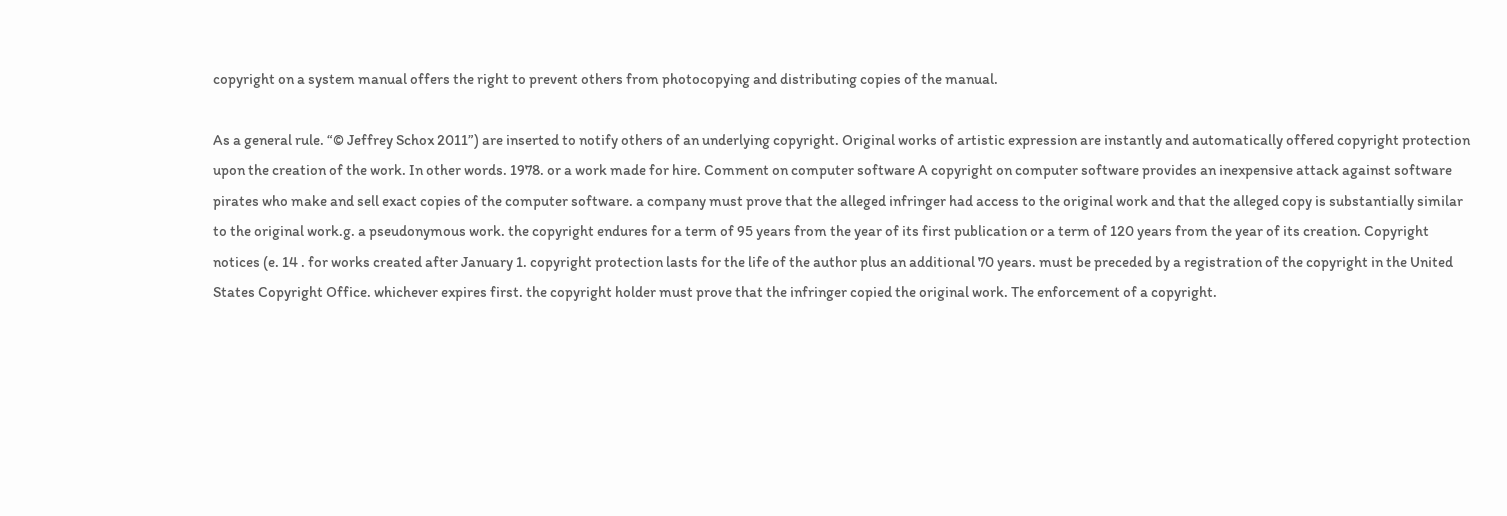copyright on a system manual offers the right to prevent others from photocopying and distributing copies of the manual.

As a general rule. “© Jeffrey Schox 2011”) are inserted to notify others of an underlying copyright. Original works of artistic expression are instantly and automatically offered copyright protection upon the creation of the work. In other words. 1978. or a work made for hire. Comment on computer software A copyright on computer software provides an inexpensive attack against software pirates who make and sell exact copies of the computer software. a company must prove that the alleged infringer had access to the original work and that the alleged copy is substantially similar to the original work.g. a pseudonymous work. the copyright endures for a term of 95 years from the year of its first publication or a term of 120 years from the year of its creation. Copyright notices (e. 14 . for works created after January 1. copyright protection lasts for the life of the author plus an additional 70 years. must be preceded by a registration of the copyright in the United States Copyright Office. whichever expires first. the copyright holder must prove that the infringer copied the original work. The enforcement of a copyright.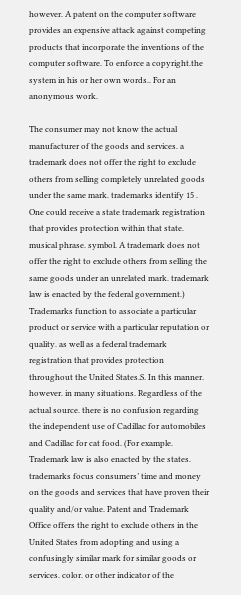however. A patent on the computer software provides an expensive attack against competing products that incorporate the inventions of the computer software. To enforce a copyright.the system in his or her own words.. For an anonymous work.

The consumer may not know the actual manufacturer of the goods and services. a trademark does not offer the right to exclude others from selling completely unrelated goods under the same mark. trademarks identify 15 . One could receive a state trademark registration that provides protection within that state. musical phrase. symbol. A trademark does not offer the right to exclude others from selling the same goods under an unrelated mark. trademark law is enacted by the federal government.) Trademarks function to associate a particular product or service with a particular reputation or quality. as well as a federal trademark registration that provides protection throughout the United States.S. In this manner. however. in many situations. Regardless of the actual source. there is no confusion regarding the independent use of Cadillac for automobiles and Cadillac for cat food. (For example. Trademark law is also enacted by the states. trademarks focus consumers’ time and money on the goods and services that have proven their quality and/or value. Patent and Trademark Office offers the right to exclude others in the United States from adopting and using a confusingly similar mark for similar goods or services. color. or other indicator of the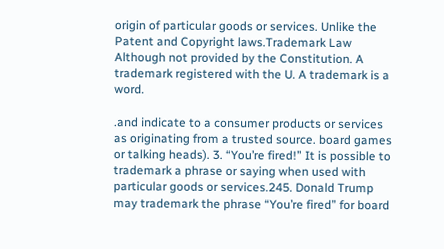origin of particular goods or services. Unlike the Patent and Copyright laws.Trademark Law Although not provided by the Constitution. A trademark registered with the U. A trademark is a word.

.and indicate to a consumer products or services as originating from a trusted source. board games or talking heads). 3. “You’re fired!” It is possible to trademark a phrase or saying when used with particular goods or services.245. Donald Trump may trademark the phrase “You’re fired” for board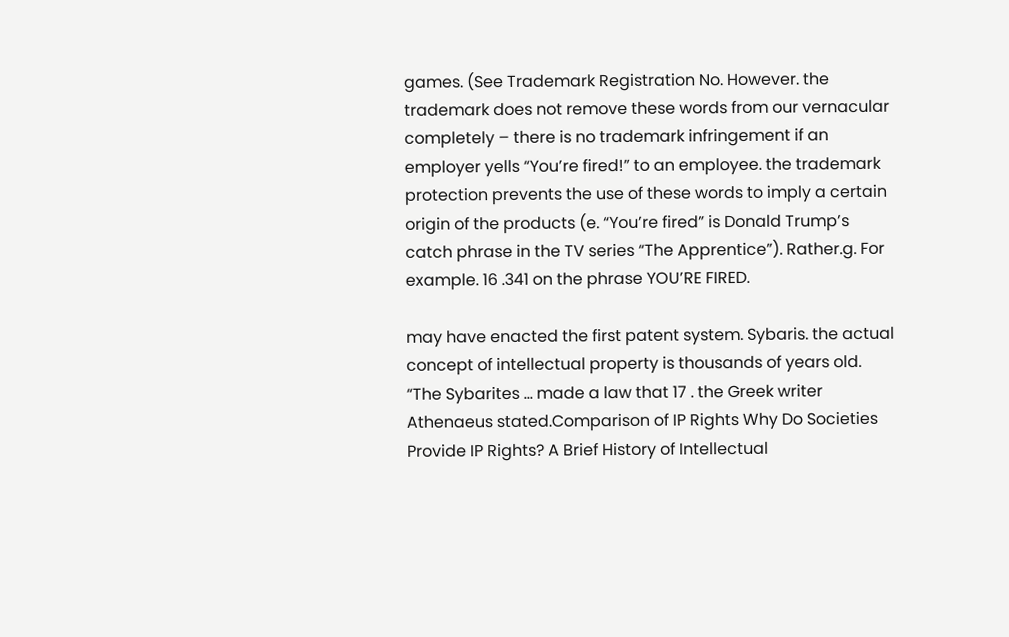games. (See Trademark Registration No. However. the trademark does not remove these words from our vernacular completely – there is no trademark infringement if an employer yells “You’re fired!” to an employee. the trademark protection prevents the use of these words to imply a certain origin of the products (e. “You’re fired” is Donald Trump’s catch phrase in the TV series “The Apprentice”). Rather.g. For example. 16 .341 on the phrase YOU’RE FIRED.

may have enacted the first patent system. Sybaris. the actual concept of intellectual property is thousands of years old. “The Sybarites … made a law that 17 . the Greek writer Athenaeus stated.Comparison of IP Rights Why Do Societies Provide IP Rights? A Brief History of Intellectual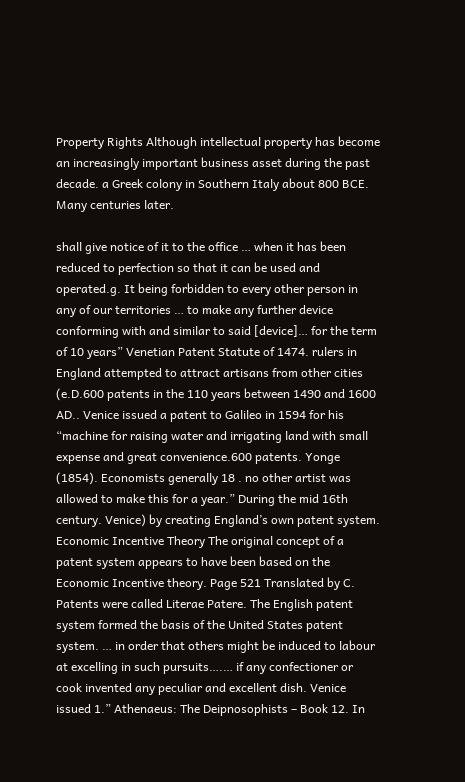Property Rights Although intellectual property has become an increasingly important business asset during the past decade. a Greek colony in Southern Italy about 800 BCE. Many centuries later.

shall give notice of it to the office … when it has been reduced to perfection so that it can be used and operated.g. It being forbidden to every other person in any of our territories … to make any further device conforming with and similar to said [device]… for the term of 10 years” Venetian Patent Statute of 1474. rulers in England attempted to attract artisans from other cities (e.D.600 patents in the 110 years between 1490 and 1600 AD.. Venice issued a patent to Galileo in 1594 for his “machine for raising water and irrigating land with small expense and great convenience.600 patents. Yonge (1854). Economists generally 18 . no other artist was allowed to make this for a year.” During the mid 16th century. Venice) by creating England’s own patent system. Economic Incentive Theory The original concept of a patent system appears to have been based on the Economic Incentive theory. Page 521 Translated by C. Patents were called Literae Patere. The English patent system formed the basis of the United States patent system. … in order that others might be induced to labour at excelling in such pursuits….… if any confectioner or cook invented any peculiar and excellent dish. Venice issued 1.” Athenaeus: The Deipnosophists – Book 12. In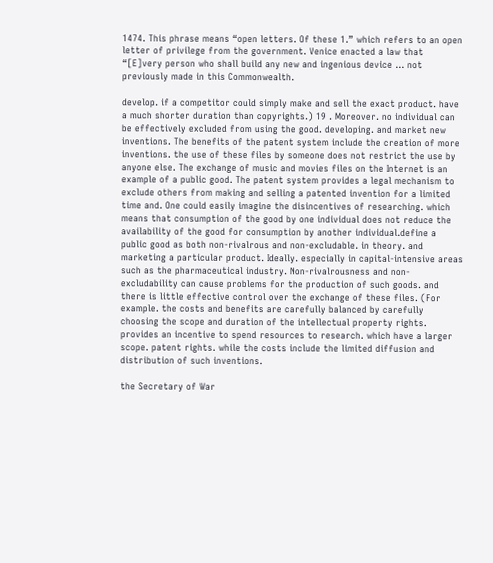1474. This phrase means “open letters. Of these 1.” which refers to an open letter of privilege from the government. Venice enacted a law that “[E]very person who shall build any new and ingenious device … not previously made in this Commonwealth.

develop. if a competitor could simply make and sell the exact product. have a much shorter duration than copyrights.) 19 . Moreover. no individual can be effectively excluded from using the good. developing. and market new inventions. The benefits of the patent system include the creation of more inventions. the use of these files by someone does not restrict the use by anyone else. The exchange of music and movies files on the Internet is an example of a public good. The patent system provides a legal mechanism to exclude others from making and selling a patented invention for a limited time and. One could easily imagine the disincentives of researching. which means that consumption of the good by one individual does not reduce the availability of the good for consumption by another individual.define a public good as both non-rivalrous and non-excludable. in theory. and marketing a particular product. Ideally. especially in capital-intensive areas such as the pharmaceutical industry. Non-rivalrousness and non-excludability can cause problems for the production of such goods. and there is little effective control over the exchange of these files. (For example. the costs and benefits are carefully balanced by carefully choosing the scope and duration of the intellectual property rights. provides an incentive to spend resources to research. which have a larger scope. patent rights. while the costs include the limited diffusion and distribution of such inventions.

the Secretary of War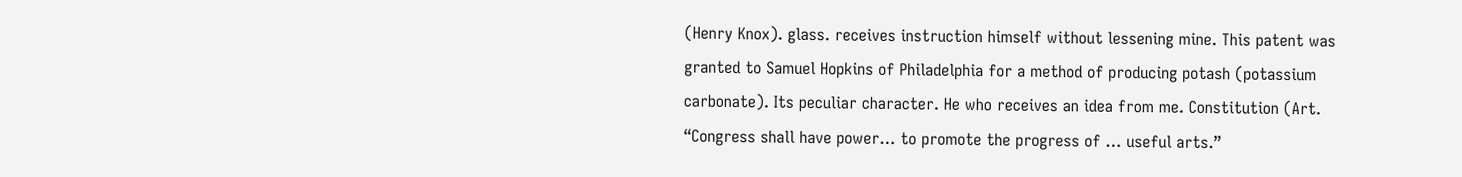(Henry Knox). glass. receives instruction himself without lessening mine. This patent was granted to Samuel Hopkins of Philadelphia for a method of producing potash (potassium carbonate). Its peculiar character. He who receives an idea from me. Constitution (Art. “Congress shall have power… to promote the progress of … useful arts.”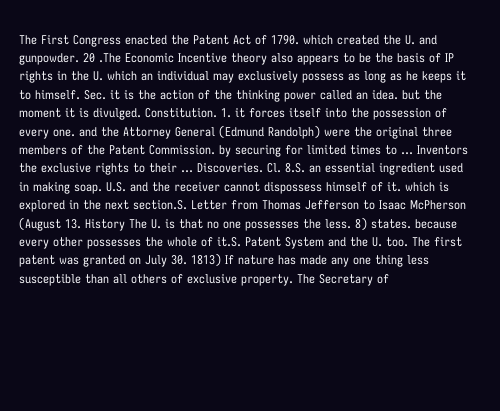The First Congress enacted the Patent Act of 1790. which created the U. and gunpowder. 20 .The Economic Incentive theory also appears to be the basis of IP rights in the U. which an individual may exclusively possess as long as he keeps it to himself. Sec. it is the action of the thinking power called an idea. but the moment it is divulged. Constitution. 1. it forces itself into the possession of every one. and the Attorney General (Edmund Randolph) were the original three members of the Patent Commission. by securing for limited times to … Inventors the exclusive rights to their … Discoveries. Cl. 8.S. an essential ingredient used in making soap. U.S. and the receiver cannot dispossess himself of it. which is explored in the next section.S. Letter from Thomas Jefferson to Isaac McPherson (August 13. History The U. is that no one possesses the less. 8) states. because every other possesses the whole of it.S. Patent System and the U. too. The first patent was granted on July 30. 1813) If nature has made any one thing less susceptible than all others of exclusive property. The Secretary of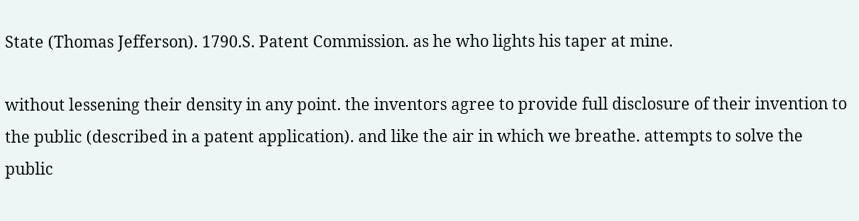State (Thomas Jefferson). 1790.S. Patent Commission. as he who lights his taper at mine.

without lessening their density in any point. the inventors agree to provide full disclosure of their invention to the public (described in a patent application). and like the air in which we breathe. attempts to solve the public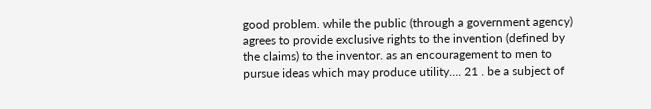good problem. while the public (through a government agency) agrees to provide exclusive rights to the invention (defined by the claims) to the inventor. as an encouragement to men to pursue ideas which may produce utility…. 21 . be a subject of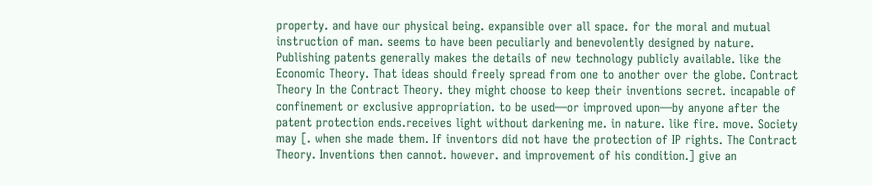property. and have our physical being. expansible over all space. for the moral and mutual instruction of man. seems to have been peculiarly and benevolently designed by nature. Publishing patents generally makes the details of new technology publicly available. like the Economic Theory. That ideas should freely spread from one to another over the globe. Contract Theory In the Contract Theory. they might choose to keep their inventions secret. incapable of confinement or exclusive appropriation. to be used—or improved upon—by anyone after the patent protection ends.receives light without darkening me. in nature. like fire. move. Society may [. when she made them. If inventors did not have the protection of IP rights. The Contract Theory. Inventions then cannot. however. and improvement of his condition.] give an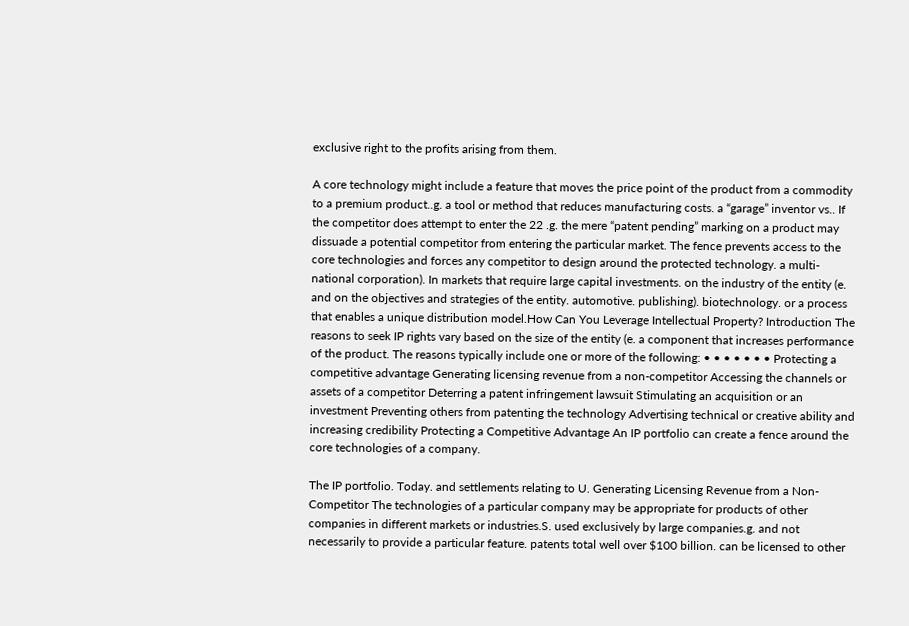exclusive right to the profits arising from them.

A core technology might include a feature that moves the price point of the product from a commodity to a premium product..g. a tool or method that reduces manufacturing costs. a “garage” inventor vs.. If the competitor does attempt to enter the 22 .g. the mere “patent pending” marking on a product may dissuade a potential competitor from entering the particular market. The fence prevents access to the core technologies and forces any competitor to design around the protected technology. a multi-national corporation). In markets that require large capital investments. on the industry of the entity (e. and on the objectives and strategies of the entity. automotive. publishing). biotechnology. or a process that enables a unique distribution model.How Can You Leverage Intellectual Property? Introduction The reasons to seek IP rights vary based on the size of the entity (e. a component that increases performance of the product. The reasons typically include one or more of the following: • • • • • • • Protecting a competitive advantage Generating licensing revenue from a non-competitor Accessing the channels or assets of a competitor Deterring a patent infringement lawsuit Stimulating an acquisition or an investment Preventing others from patenting the technology Advertising technical or creative ability and increasing credibility Protecting a Competitive Advantage An IP portfolio can create a fence around the core technologies of a company.

The IP portfolio. Today. and settlements relating to U. Generating Licensing Revenue from a Non-Competitor The technologies of a particular company may be appropriate for products of other companies in different markets or industries.S. used exclusively by large companies.g. and not necessarily to provide a particular feature. patents total well over $100 billion. can be licensed to other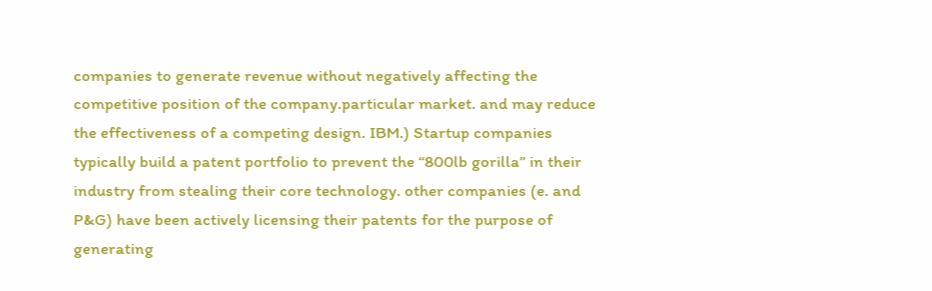companies to generate revenue without negatively affecting the competitive position of the company.particular market. and may reduce the effectiveness of a competing design. IBM.) Startup companies typically build a patent portfolio to prevent the “800lb gorilla” in their industry from stealing their core technology. other companies (e. and P&G) have been actively licensing their patents for the purpose of generating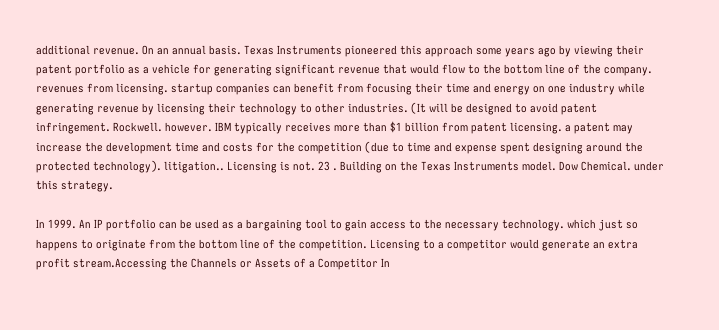additional revenue. On an annual basis. Texas Instruments pioneered this approach some years ago by viewing their patent portfolio as a vehicle for generating significant revenue that would flow to the bottom line of the company. revenues from licensing. startup companies can benefit from focusing their time and energy on one industry while generating revenue by licensing their technology to other industries. (It will be designed to avoid patent infringement. Rockwell. however. IBM typically receives more than $1 billion from patent licensing. a patent may increase the development time and costs for the competition (due to time and expense spent designing around the protected technology). litigation.. Licensing is not. 23 . Building on the Texas Instruments model. Dow Chemical. under this strategy.

In 1999. An IP portfolio can be used as a bargaining tool to gain access to the necessary technology. which just so happens to originate from the bottom line of the competition. Licensing to a competitor would generate an extra profit stream.Accessing the Channels or Assets of a Competitor In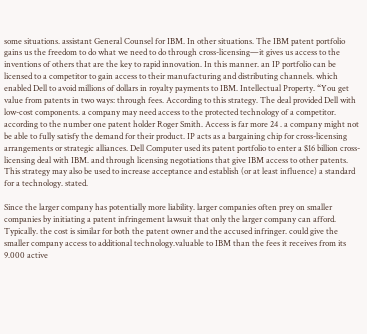some situations. assistant General Counsel for IBM. In other situations. The IBM patent portfolio gains us the freedom to do what we need to do through cross-licensing—it gives us access to the inventions of others that are the key to rapid innovation. In this manner. an IP portfolio can be licensed to a competitor to gain access to their manufacturing and distributing channels. which enabled Dell to avoid millions of dollars in royalty payments to IBM. Intellectual Property. “You get value from patents in two ways: through fees. According to this strategy. The deal provided Dell with low-cost components. a company may need access to the protected technology of a competitor. according to the number one patent holder Roger Smith. Access is far more 24 . a company might not be able to fully satisfy the demand for their product. IP acts as a bargaining chip for cross-licensing arrangements or strategic alliances. Dell Computer used its patent portfolio to enter a $16 billion cross-licensing deal with IBM. and through licensing negotiations that give IBM access to other patents. This strategy may also be used to increase acceptance and establish (or at least influence) a standard for a technology. stated.

Since the larger company has potentially more liability. larger companies often prey on smaller companies by initiating a patent infringement lawsuit that only the larger company can afford. Typically. the cost is similar for both the patent owner and the accused infringer. could give the smaller company access to additional technology.valuable to IBM than the fees it receives from its 9.000 active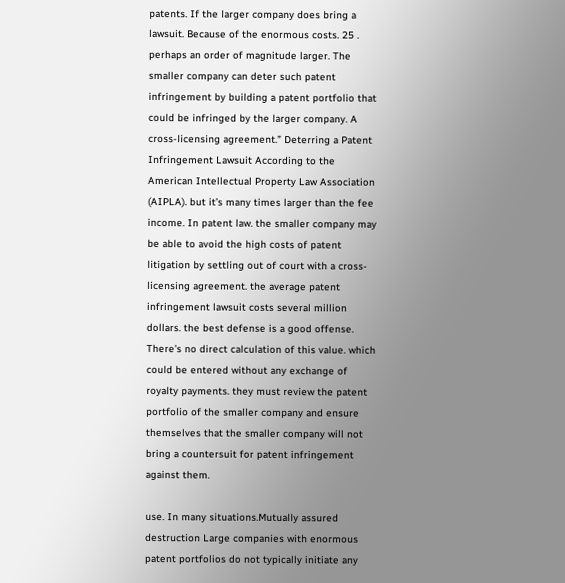patents. If the larger company does bring a lawsuit. Because of the enormous costs. 25 . perhaps an order of magnitude larger. The smaller company can deter such patent infringement by building a patent portfolio that could be infringed by the larger company. A cross-licensing agreement.” Deterring a Patent Infringement Lawsuit According to the American Intellectual Property Law Association (AIPLA). but it’s many times larger than the fee income. In patent law. the smaller company may be able to avoid the high costs of patent litigation by settling out of court with a cross-licensing agreement. the average patent infringement lawsuit costs several million dollars. the best defense is a good offense. There’s no direct calculation of this value. which could be entered without any exchange of royalty payments. they must review the patent portfolio of the smaller company and ensure themselves that the smaller company will not bring a countersuit for patent infringement against them.

use. In many situations.Mutually assured destruction Large companies with enormous patent portfolios do not typically initiate any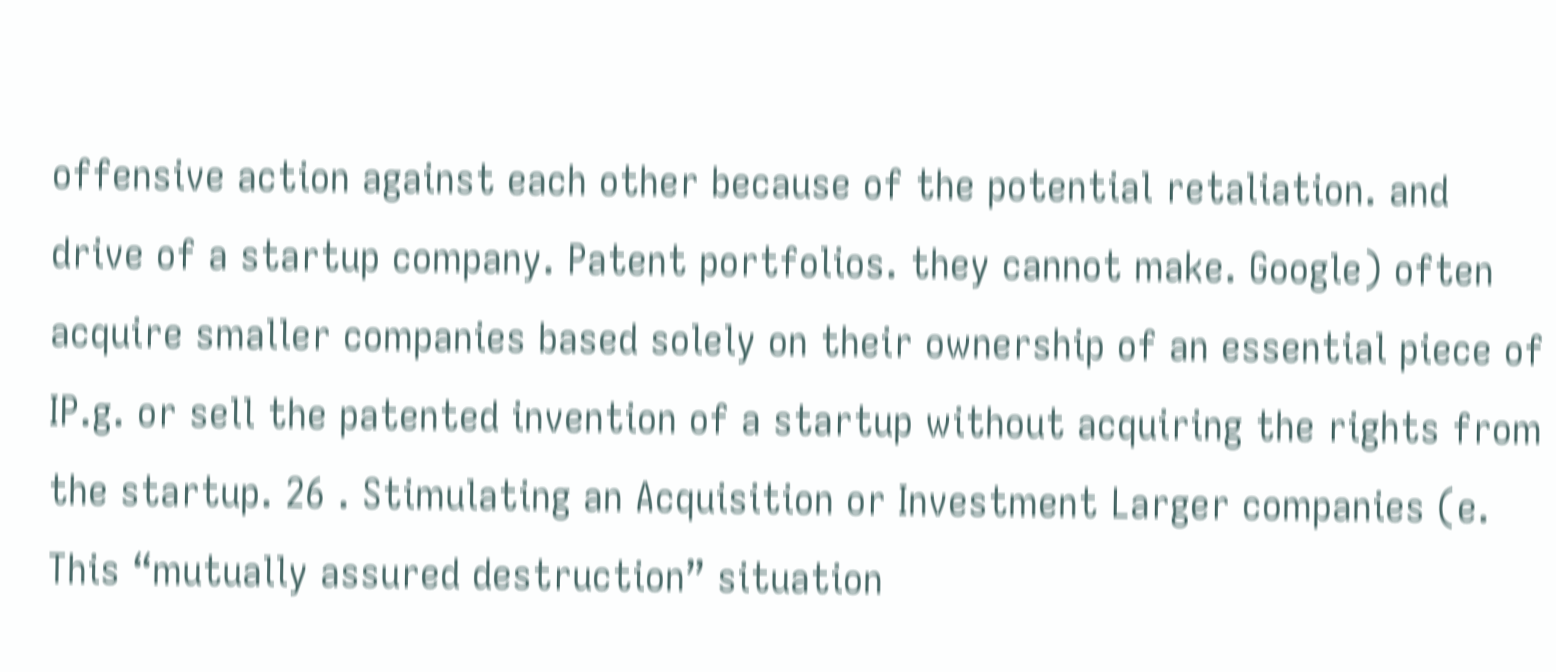offensive action against each other because of the potential retaliation. and drive of a startup company. Patent portfolios. they cannot make. Google) often acquire smaller companies based solely on their ownership of an essential piece of IP.g. or sell the patented invention of a startup without acquiring the rights from the startup. 26 . Stimulating an Acquisition or Investment Larger companies (e. This “mutually assured destruction” situation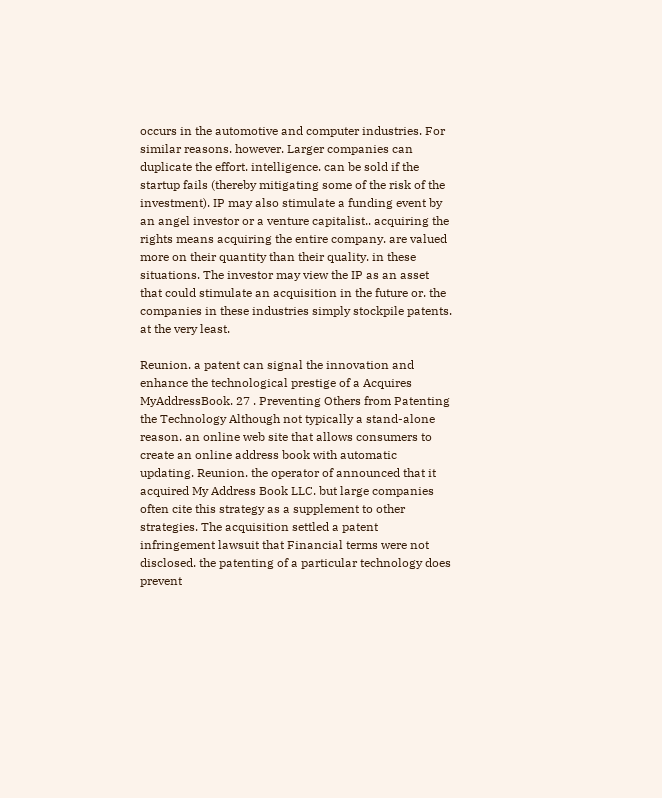occurs in the automotive and computer industries. For similar reasons. however. Larger companies can duplicate the effort. intelligence. can be sold if the startup fails (thereby mitigating some of the risk of the investment). IP may also stimulate a funding event by an angel investor or a venture capitalist.. acquiring the rights means acquiring the entire company. are valued more on their quantity than their quality. in these situations. The investor may view the IP as an asset that could stimulate an acquisition in the future or. the companies in these industries simply stockpile patents. at the very least.

Reunion. a patent can signal the innovation and enhance the technological prestige of a Acquires MyAddressBook. 27 . Preventing Others from Patenting the Technology Although not typically a stand-alone reason. an online web site that allows consumers to create an online address book with automatic updating. Reunion. the operator of announced that it acquired My Address Book LLC. but large companies often cite this strategy as a supplement to other strategies. The acquisition settled a patent infringement lawsuit that Financial terms were not disclosed. the patenting of a particular technology does prevent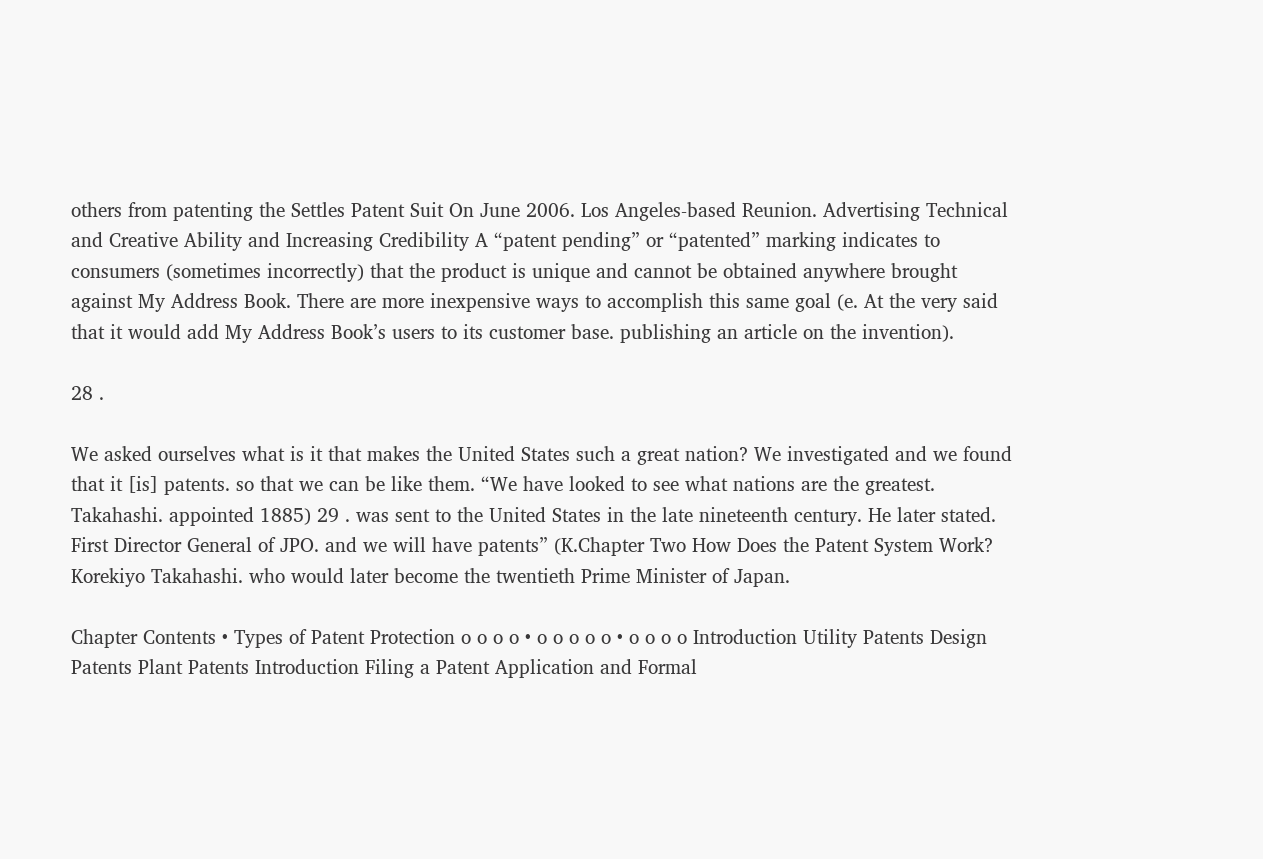others from patenting the Settles Patent Suit On June 2006. Los Angeles-based Reunion. Advertising Technical and Creative Ability and Increasing Credibility A “patent pending” or “patented” marking indicates to consumers (sometimes incorrectly) that the product is unique and cannot be obtained anywhere brought against My Address Book. There are more inexpensive ways to accomplish this same goal (e. At the very said that it would add My Address Book’s users to its customer base. publishing an article on the invention).

28 .

We asked ourselves what is it that makes the United States such a great nation? We investigated and we found that it [is] patents. so that we can be like them. “We have looked to see what nations are the greatest. Takahashi. appointed 1885) 29 . was sent to the United States in the late nineteenth century. He later stated. First Director General of JPO. and we will have patents” (K.Chapter Two How Does the Patent System Work? Korekiyo Takahashi. who would later become the twentieth Prime Minister of Japan.

Chapter Contents • Types of Patent Protection o o o o • o o o o o • o o o o Introduction Utility Patents Design Patents Plant Patents Introduction Filing a Patent Application and Formal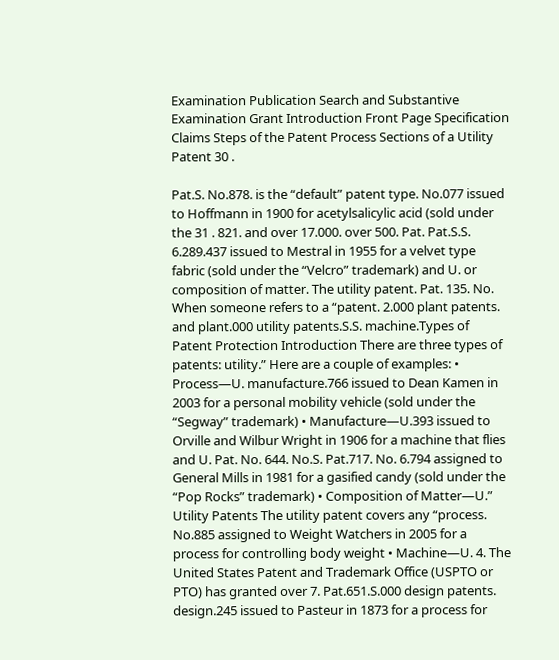Examination Publication Search and Substantive Examination Grant Introduction Front Page Specification Claims Steps of the Patent Process Sections of a Utility Patent 30 .

Pat.S. No.878. is the “default” patent type. No.077 issued to Hoffmann in 1900 for acetylsalicylic acid (sold under the 31 . 821. and over 17.000. over 500. Pat. Pat.S.S. 6.289.437 issued to Mestral in 1955 for a velvet type fabric (sold under the “Velcro” trademark) and U. or composition of matter. The utility patent. Pat. 135. No. When someone refers to a “patent. 2.000 plant patents. and plant.000 utility patents.S.S. machine.Types of Patent Protection Introduction There are three types of patents: utility.” Here are a couple of examples: • Process—U. manufacture.766 issued to Dean Kamen in 2003 for a personal mobility vehicle (sold under the “Segway” trademark) • Manufacture—U.393 issued to Orville and Wilbur Wright in 1906 for a machine that flies and U. Pat. No. 644. No.S. Pat.717. No. 6.794 assigned to General Mills in 1981 for a gasified candy (sold under the “Pop Rocks” trademark) • Composition of Matter—U.” Utility Patents The utility patent covers any “process. No.885 assigned to Weight Watchers in 2005 for a process for controlling body weight • Machine—U. 4. The United States Patent and Trademark Office (USPTO or PTO) has granted over 7. Pat.651.S.000 design patents. design.245 issued to Pasteur in 1873 for a process for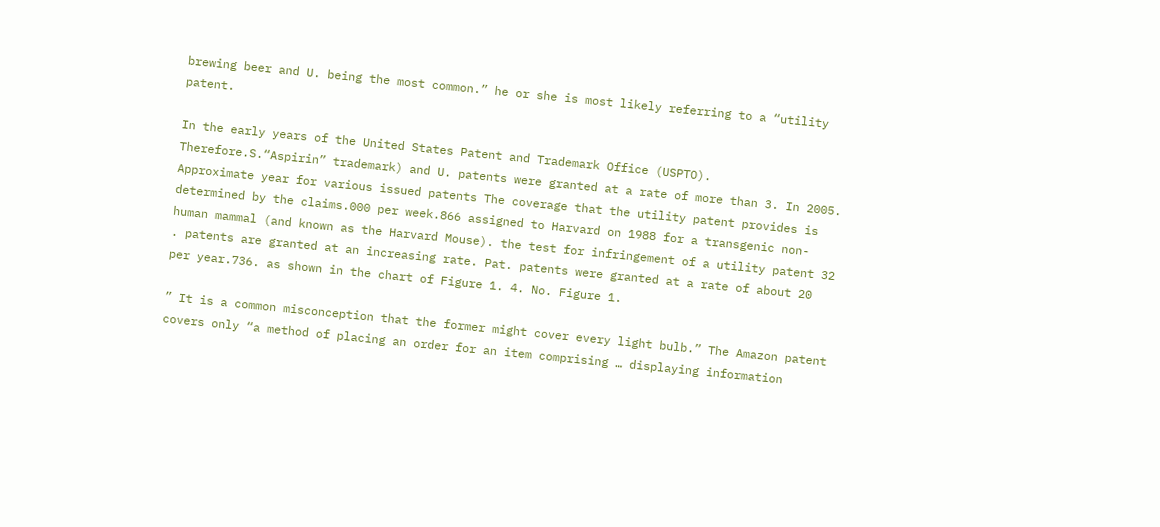brewing beer and U. being the most common.” he or she is most likely referring to a “utility patent.

In the early years of the United States Patent and Trademark Office (USPTO). Therefore.S.“Aspirin” trademark) and U. patents were granted at a rate of more than 3. In 2005. Approximate year for various issued patents The coverage that the utility patent provides is determined by the claims.000 per week.866 assigned to Harvard on 1988 for a transgenic non-human mammal (and known as the Harvard Mouse). the test for infringement of a utility patent 32 . patents are granted at an increasing rate. Pat. patents were granted at a rate of about 20 per year.736. as shown in the chart of Figure 1. 4. No. Figure 1.

” It is a common misconception that the former might cover every light bulb.” The Amazon patent covers only “a method of placing an order for an item comprising … displaying information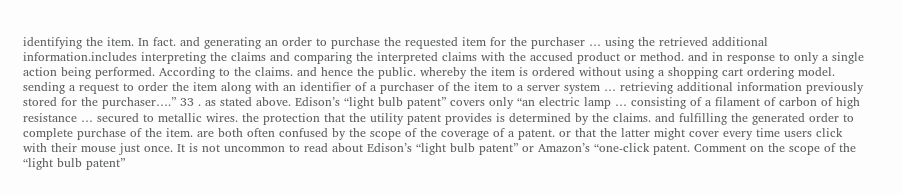identifying the item. In fact. and generating an order to purchase the requested item for the purchaser … using the retrieved additional information.includes interpreting the claims and comparing the interpreted claims with the accused product or method. and in response to only a single action being performed. According to the claims. and hence the public. whereby the item is ordered without using a shopping cart ordering model. sending a request to order the item along with an identifier of a purchaser of the item to a server system … retrieving additional information previously stored for the purchaser….” 33 . as stated above. Edison’s “light bulb patent” covers only “an electric lamp … consisting of a filament of carbon of high resistance … secured to metallic wires. the protection that the utility patent provides is determined by the claims. and fulfilling the generated order to complete purchase of the item. are both often confused by the scope of the coverage of a patent. or that the latter might cover every time users click with their mouse just once. It is not uncommon to read about Edison’s “light bulb patent” or Amazon’s “one-click patent. Comment on the scope of the “light bulb patent”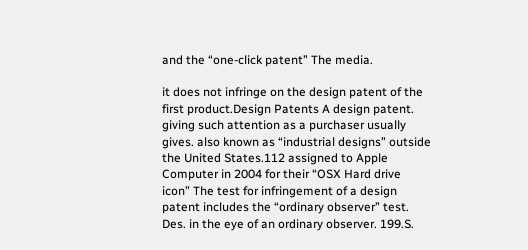and the “one-click patent” The media.

it does not infringe on the design patent of the first product.Design Patents A design patent. giving such attention as a purchaser usually gives. also known as “industrial designs” outside the United States.112 assigned to Apple Computer in 2004 for their “OSX Hard drive icon” The test for infringement of a design patent includes the “ordinary observer” test. Des. in the eye of an ordinary observer. 199.S.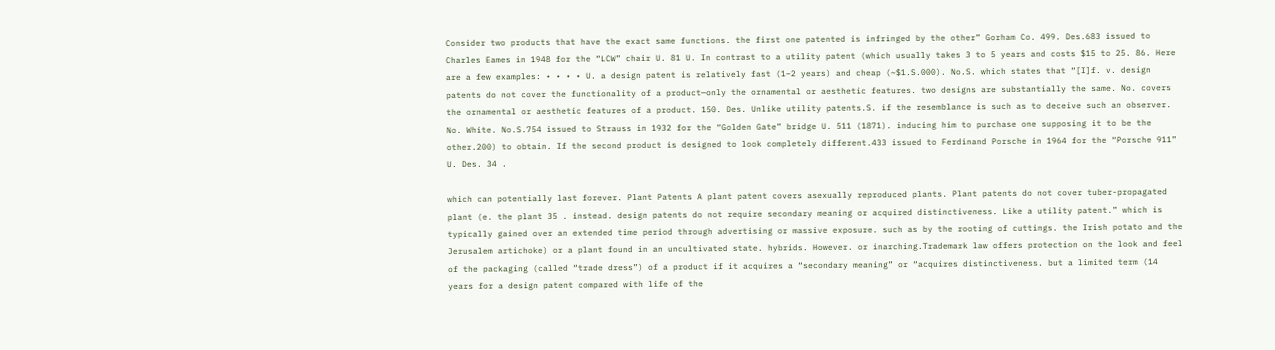Consider two products that have the exact same functions. the first one patented is infringed by the other” Gorham Co. 499. Des.683 issued to Charles Eames in 1948 for the “LCW” chair U. 81 U. In contrast to a utility patent (which usually takes 3 to 5 years and costs $15 to 25. 86. Here are a few examples: • • • • U. a design patent is relatively fast (1–2 years) and cheap (~$1.S.000). No.S. which states that “[I]f. v. design patents do not cover the functionality of a product—only the ornamental or aesthetic features. two designs are substantially the same. No. covers the ornamental or aesthetic features of a product. 150. Des. Unlike utility patents.S. if the resemblance is such as to deceive such an observer. No. White. No.S.754 issued to Strauss in 1932 for the “Golden Gate” bridge U. 511 (1871). inducing him to purchase one supposing it to be the other.200) to obtain. If the second product is designed to look completely different.433 issued to Ferdinand Porsche in 1964 for the “Porsche 911” U. Des. 34 .

which can potentially last forever. Plant Patents A plant patent covers asexually reproduced plants. Plant patents do not cover tuber-propagated plant (e. the plant 35 . instead. design patents do not require secondary meaning or acquired distinctiveness. Like a utility patent.” which is typically gained over an extended time period through advertising or massive exposure. such as by the rooting of cuttings. the Irish potato and the Jerusalem artichoke) or a plant found in an uncultivated state. hybrids. However. or inarching.Trademark law offers protection on the look and feel of the packaging (called “trade dress”) of a product if it acquires a “secondary meaning” or “acquires distinctiveness. but a limited term (14 years for a design patent compared with life of the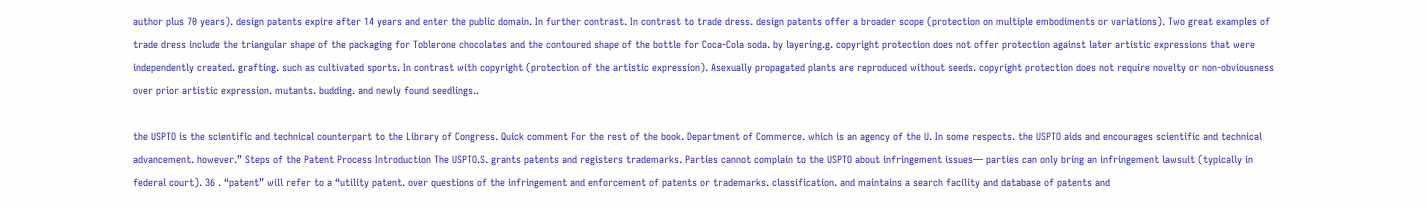author plus 70 years). design patents expire after 14 years and enter the public domain. In further contrast. In contrast to trade dress. design patents offer a broader scope (protection on multiple embodiments or variations). Two great examples of trade dress include the triangular shape of the packaging for Toblerone chocolates and the contoured shape of the bottle for Coca-Cola soda. by layering.g. copyright protection does not offer protection against later artistic expressions that were independently created. grafting. such as cultivated sports. In contrast with copyright (protection of the artistic expression). Asexually propagated plants are reproduced without seeds. copyright protection does not require novelty or non-obviousness over prior artistic expression. mutants. budding. and newly found seedlings..

the USPTO is the scientific and technical counterpart to the Library of Congress. Quick comment For the rest of the book. Department of Commerce. which is an agency of the U. In some respects. the USPTO aids and encourages scientific and technical advancement. however.” Steps of the Patent Process Introduction The USPTO.S. grants patents and registers trademarks. Parties cannot complain to the USPTO about infringement issues— parties can only bring an infringement lawsuit (typically in federal court). 36 . “patent” will refer to a “utility patent. over questions of the infringement and enforcement of patents or trademarks. classification. and maintains a search facility and database of patents and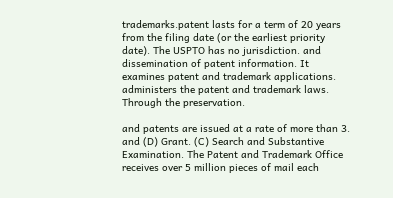trademarks.patent lasts for a term of 20 years from the filing date (or the earliest priority date). The USPTO has no jurisdiction. and dissemination of patent information. It examines patent and trademark applications. administers the patent and trademark laws. Through the preservation.

and patents are issued at a rate of more than 3. and (D) Grant. (C) Search and Substantive Examination. The Patent and Trademark Office receives over 5 million pieces of mail each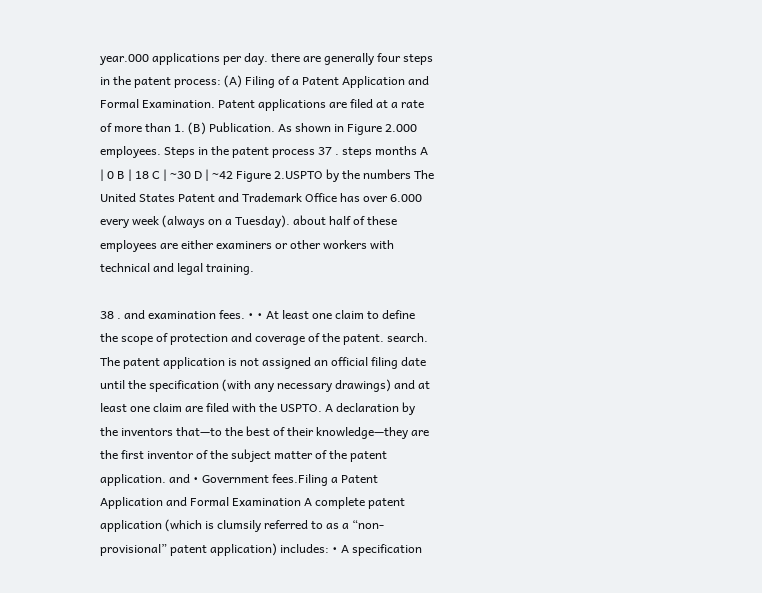year.000 applications per day. there are generally four steps in the patent process: (A) Filing of a Patent Application and Formal Examination. Patent applications are filed at a rate of more than 1. (B) Publication. As shown in Figure 2.000 employees. Steps in the patent process 37 . steps months A | 0 B | 18 C | ~30 D | ~42 Figure 2.USPTO by the numbers The United States Patent and Trademark Office has over 6.000 every week (always on a Tuesday). about half of these employees are either examiners or other workers with technical and legal training.

38 . and examination fees. • • At least one claim to define the scope of protection and coverage of the patent. search. The patent application is not assigned an official filing date until the specification (with any necessary drawings) and at least one claim are filed with the USPTO. A declaration by the inventors that—to the best of their knowledge—they are the first inventor of the subject matter of the patent application. and • Government fees.Filing a Patent Application and Formal Examination A complete patent application (which is clumsily referred to as a “non-provisional” patent application) includes: • A specification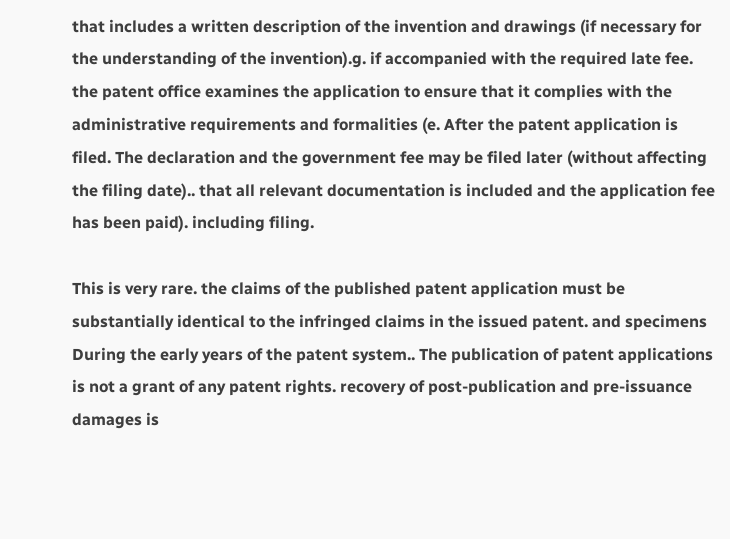that includes a written description of the invention and drawings (if necessary for the understanding of the invention).g. if accompanied with the required late fee. the patent office examines the application to ensure that it complies with the administrative requirements and formalities (e. After the patent application is filed. The declaration and the government fee may be filed later (without affecting the filing date).. that all relevant documentation is included and the application fee has been paid). including filing.

This is very rare. the claims of the published patent application must be substantially identical to the infringed claims in the issued patent. and specimens During the early years of the patent system.. The publication of patent applications is not a grant of any patent rights. recovery of post-publication and pre-issuance damages is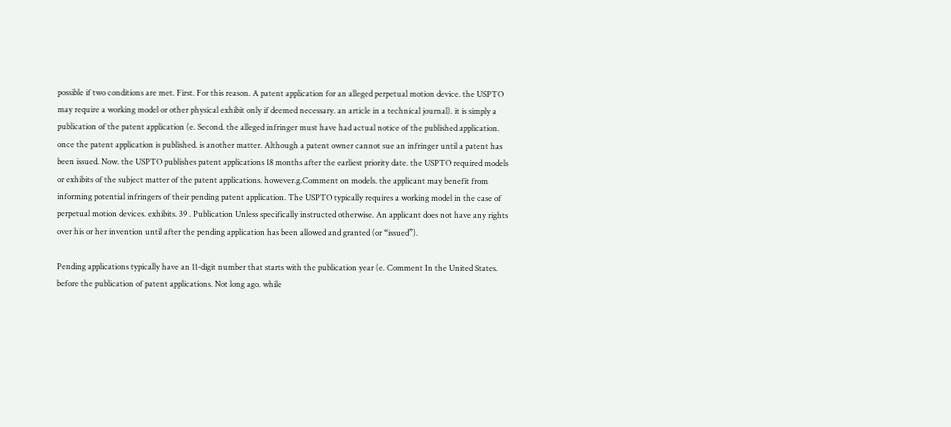possible if two conditions are met. First. For this reason. A patent application for an alleged perpetual motion device. the USPTO may require a working model or other physical exhibit only if deemed necessary. an article in a technical journal). it is simply a publication of the patent application (e. Second. the alleged infringer must have had actual notice of the published application. once the patent application is published. is another matter. Although a patent owner cannot sue an infringer until a patent has been issued. Now. the USPTO publishes patent applications 18 months after the earliest priority date. the USPTO required models or exhibits of the subject matter of the patent applications. however.g.Comment on models. the applicant may benefit from informing potential infringers of their pending patent application. The USPTO typically requires a working model in the case of perpetual motion devices. exhibits. 39 . Publication Unless specifically instructed otherwise. An applicant does not have any rights over his or her invention until after the pending application has been allowed and granted (or “issued”).

Pending applications typically have an 11-digit number that starts with the publication year (e. Comment In the United States. before the publication of patent applications. Not long ago. while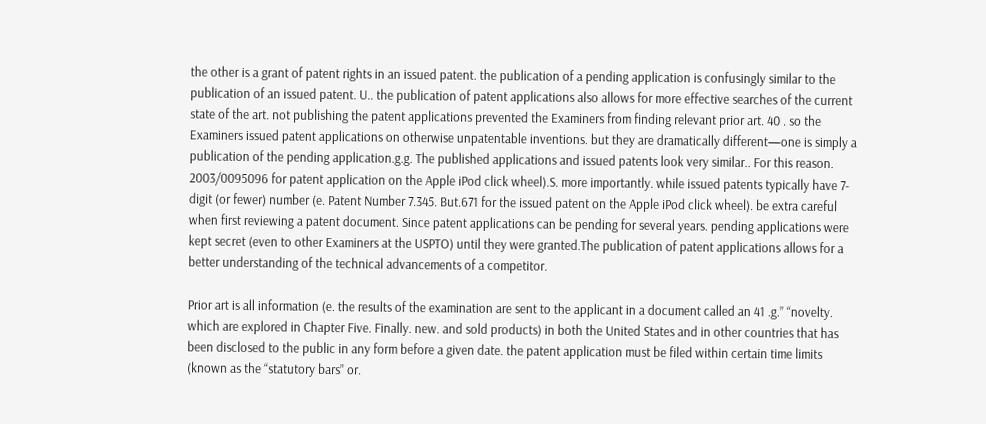the other is a grant of patent rights in an issued patent. the publication of a pending application is confusingly similar to the publication of an issued patent. U.. the publication of patent applications also allows for more effective searches of the current state of the art. not publishing the patent applications prevented the Examiners from finding relevant prior art. 40 . so the Examiners issued patent applications on otherwise unpatentable inventions. but they are dramatically different—one is simply a publication of the pending application.g.g. The published applications and issued patents look very similar.. For this reason. 2003/0095096 for patent application on the Apple iPod click wheel).S. more importantly. while issued patents typically have 7-digit (or fewer) number (e. Patent Number 7.345. But.671 for the issued patent on the Apple iPod click wheel). be extra careful when first reviewing a patent document. Since patent applications can be pending for several years. pending applications were kept secret (even to other Examiners at the USPTO) until they were granted.The publication of patent applications allows for a better understanding of the technical advancements of a competitor.

Prior art is all information (e. the results of the examination are sent to the applicant in a document called an 41 .g.” “novelty. which are explored in Chapter Five. Finally. new. and sold products) in both the United States and in other countries that has been disclosed to the public in any form before a given date. the patent application must be filed within certain time limits (known as the “statutory bars” or.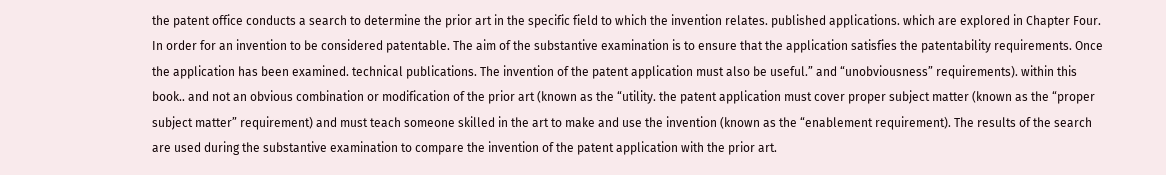the patent office conducts a search to determine the prior art in the specific field to which the invention relates. published applications. which are explored in Chapter Four. In order for an invention to be considered patentable. The aim of the substantive examination is to ensure that the application satisfies the patentability requirements. Once the application has been examined. technical publications. The invention of the patent application must also be useful.” and “unobviousness” requirements). within this book.. and not an obvious combination or modification of the prior art (known as the “utility. the patent application must cover proper subject matter (known as the “proper subject matter” requirement) and must teach someone skilled in the art to make and use the invention (known as the “enablement requirement). The results of the search are used during the substantive examination to compare the invention of the patent application with the prior art.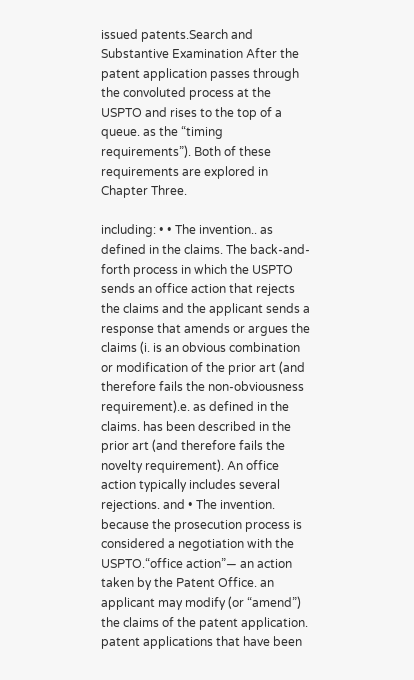issued patents.Search and Substantive Examination After the patent application passes through the convoluted process at the USPTO and rises to the top of a queue. as the “timing requirements”). Both of these requirements are explored in Chapter Three.

including: • • The invention.. as defined in the claims. The back-and-forth process in which the USPTO sends an office action that rejects the claims and the applicant sends a response that amends or argues the claims (i. is an obvious combination or modification of the prior art (and therefore fails the non-obviousness requirement).e. as defined in the claims. has been described in the prior art (and therefore fails the novelty requirement). An office action typically includes several rejections. and • The invention. because the prosecution process is considered a negotiation with the USPTO.“office action”— an action taken by the Patent Office. an applicant may modify (or “amend”) the claims of the patent application. patent applications that have been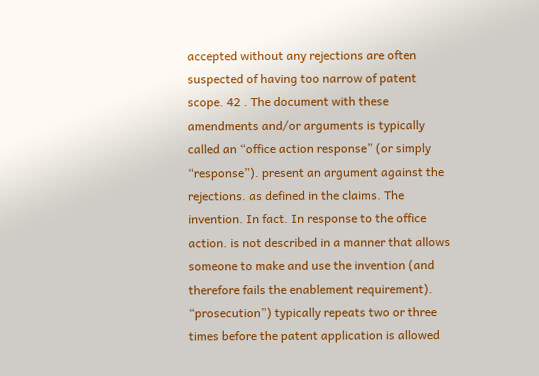accepted without any rejections are often suspected of having too narrow of patent scope. 42 . The document with these amendments and/or arguments is typically called an “office action response” (or simply “response”). present an argument against the rejections. as defined in the claims. The invention. In fact. In response to the office action. is not described in a manner that allows someone to make and use the invention (and therefore fails the enablement requirement). “prosecution”) typically repeats two or three times before the patent application is allowed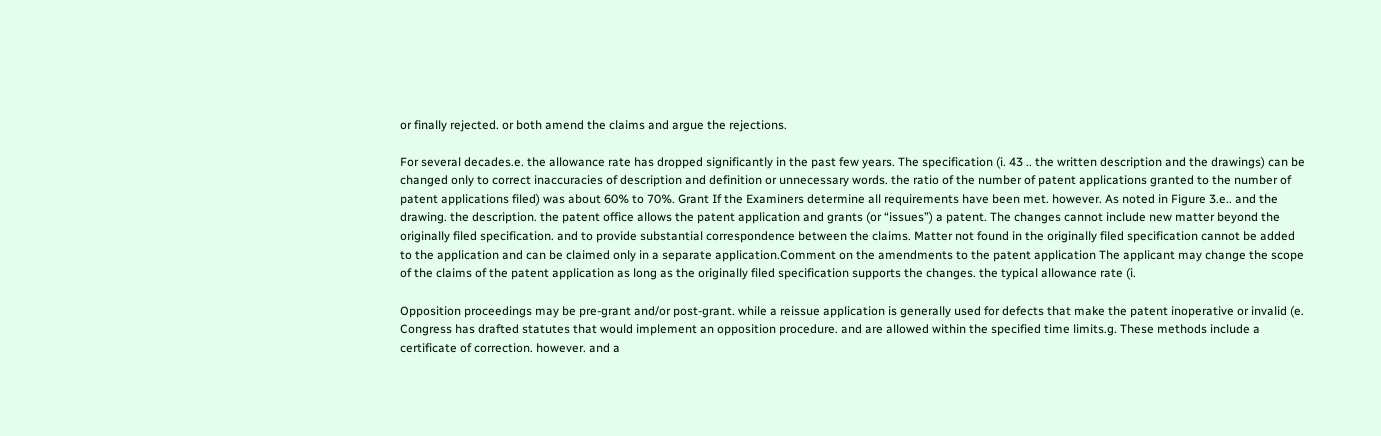or finally rejected. or both amend the claims and argue the rejections.

For several decades.e. the allowance rate has dropped significantly in the past few years. The specification (i. 43 .. the written description and the drawings) can be changed only to correct inaccuracies of description and definition or unnecessary words. the ratio of the number of patent applications granted to the number of patent applications filed) was about 60% to 70%. Grant If the Examiners determine all requirements have been met. however. As noted in Figure 3.e.. and the drawing. the description. the patent office allows the patent application and grants (or “issues”) a patent. The changes cannot include new matter beyond the originally filed specification. and to provide substantial correspondence between the claims. Matter not found in the originally filed specification cannot be added to the application and can be claimed only in a separate application.Comment on the amendments to the patent application The applicant may change the scope of the claims of the patent application as long as the originally filed specification supports the changes. the typical allowance rate (i.

Opposition proceedings may be pre-grant and/or post-grant. while a reissue application is generally used for defects that make the patent inoperative or invalid (e. Congress has drafted statutes that would implement an opposition procedure. and are allowed within the specified time limits.g. These methods include a certificate of correction. however. and a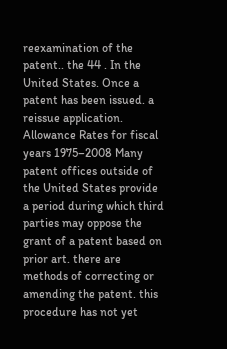reexamination of the patent.. the 44 . In the United States. Once a patent has been issued. a reissue application. Allowance Rates for fiscal years 1975–2008 Many patent offices outside of the United States provide a period during which third parties may oppose the grant of a patent based on prior art. there are methods of correcting or amending the patent. this procedure has not yet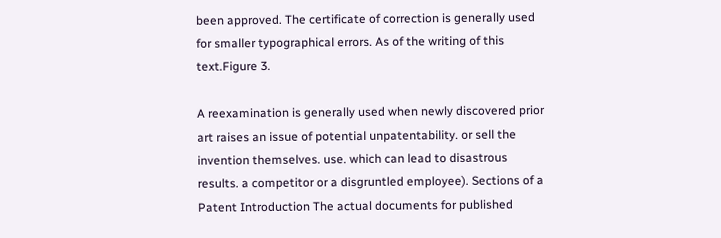been approved. The certificate of correction is generally used for smaller typographical errors. As of the writing of this text.Figure 3.

A reexamination is generally used when newly discovered prior art raises an issue of potential unpatentability. or sell the invention themselves. use. which can lead to disastrous results. a competitor or a disgruntled employee). Sections of a Patent Introduction The actual documents for published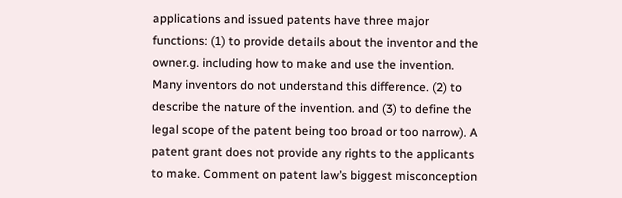applications and issued patents have three major functions: (1) to provide details about the inventor and the owner.g. including how to make and use the invention. Many inventors do not understand this difference. (2) to describe the nature of the invention. and (3) to define the legal scope of the patent being too broad or too narrow). A patent grant does not provide any rights to the applicants to make. Comment on patent law’s biggest misconception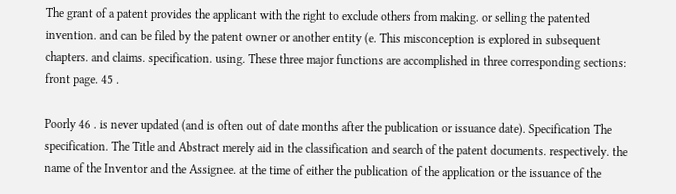The grant of a patent provides the applicant with the right to exclude others from making. or selling the patented invention. and can be filed by the patent owner or another entity (e. This misconception is explored in subsequent chapters. and claims. specification. using. These three major functions are accomplished in three corresponding sections: front page. 45 .

Poorly 46 . is never updated (and is often out of date months after the publication or issuance date). Specification The specification. The Title and Abstract merely aid in the classification and search of the patent documents. respectively. the name of the Inventor and the Assignee. at the time of either the publication of the application or the issuance of the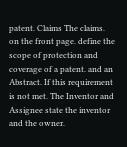patent. Claims The claims. on the front page. define the scope of protection and coverage of a patent. and an Abstract. If this requirement is not met. The Inventor and Assignee state the inventor and the owner.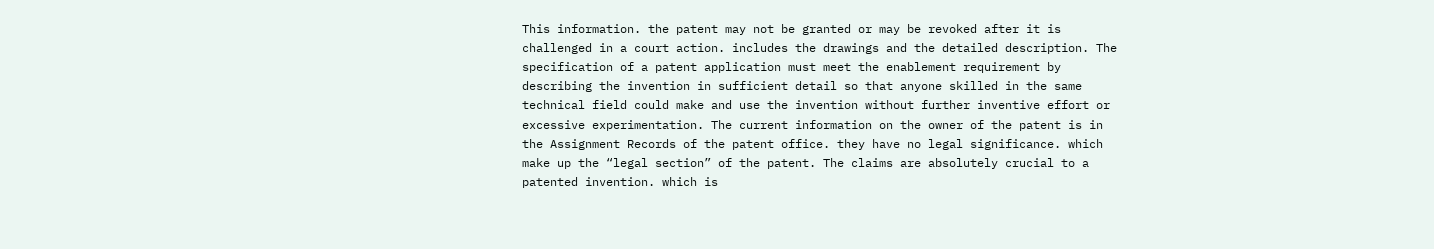This information. the patent may not be granted or may be revoked after it is challenged in a court action. includes the drawings and the detailed description. The specification of a patent application must meet the enablement requirement by describing the invention in sufficient detail so that anyone skilled in the same technical field could make and use the invention without further inventive effort or excessive experimentation. The current information on the owner of the patent is in the Assignment Records of the patent office. they have no legal significance. which make up the “legal section” of the patent. The claims are absolutely crucial to a patented invention. which is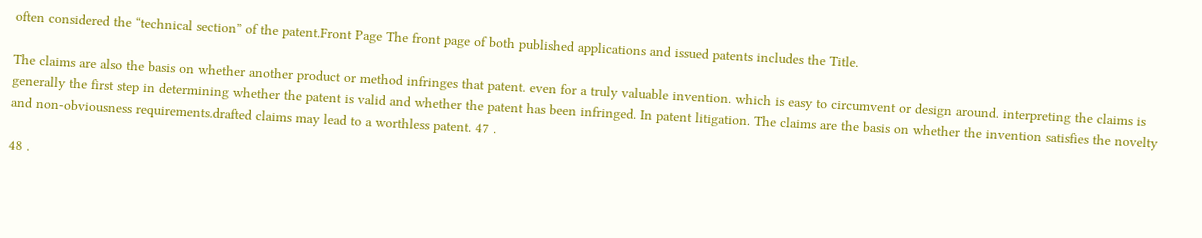often considered the “technical section” of the patent.Front Page The front page of both published applications and issued patents includes the Title.

The claims are also the basis on whether another product or method infringes that patent. even for a truly valuable invention. which is easy to circumvent or design around. interpreting the claims is generally the first step in determining whether the patent is valid and whether the patent has been infringed. In patent litigation. The claims are the basis on whether the invention satisfies the novelty and non-obviousness requirements.drafted claims may lead to a worthless patent. 47 .

48 .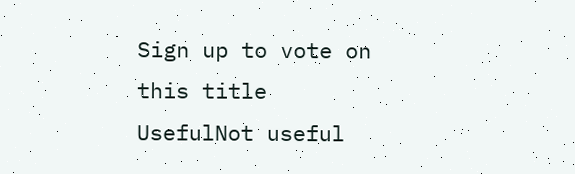Sign up to vote on this title
UsefulNot useful